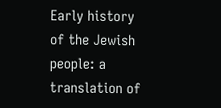Early history of the Jewish people: a translation of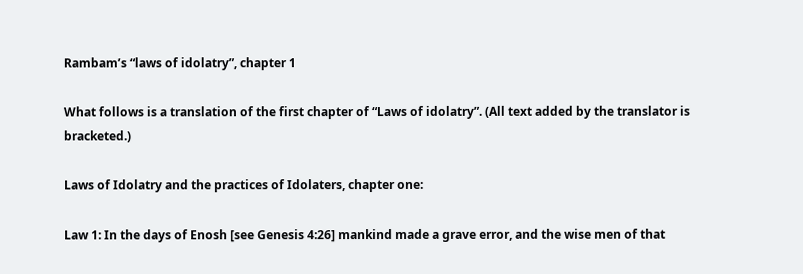Rambam’s “laws of idolatry”, chapter 1

What follows is a translation of the first chapter of “Laws of idolatry”. (All text added by the translator is bracketed.)

Laws of Idolatry and the practices of Idolaters, chapter one:

Law 1: In the days of Enosh [see Genesis 4:26] mankind made a grave error, and the wise men of that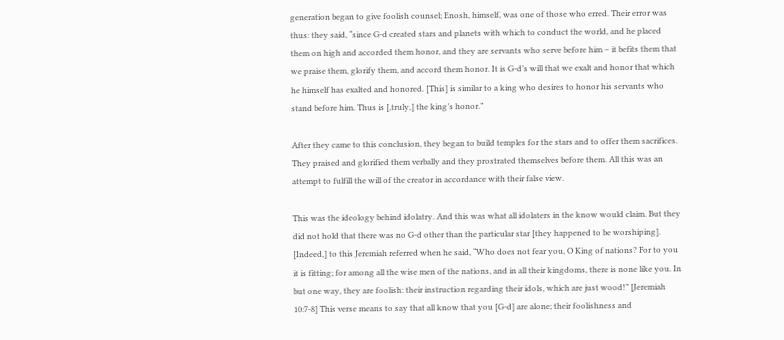generation began to give foolish counsel; Enosh, himself, was one of those who erred. Their error was thus: they said, “since G-d created stars and planets with which to conduct the world, and he placed them on high and accorded them honor, and they are servants who serve before him – it befits them that we praise them, glorify them, and accord them honor. It is G-d’s will that we exalt and honor that which he himself has exalted and honored. [This] is similar to a king who desires to honor his servants who stand before him. Thus is [,truly,] the king’s honor.”

After they came to this conclusion, they began to build temples for the stars and to offer them sacrifices. They praised and glorified them verbally and they prostrated themselves before them. All this was an attempt to fulfill the will of the creator in accordance with their false view.

This was the ideology behind idolatry. And this was what all idolaters in the know would claim. But they did not hold that there was no G-d other than the particular star [they happened to be worshiping]. [Indeed,] to this Jeremiah referred when he said, “Who does not fear you, O King of nations? For to you it is fitting; for among all the wise men of the nations, and in all their kingdoms, there is none like you. In but one way, they are foolish: their instruction regarding their idols, which are just wood!” [Jeremiah 10:7-8] This verse means to say that all know that you [G-d] are alone; their foolishness and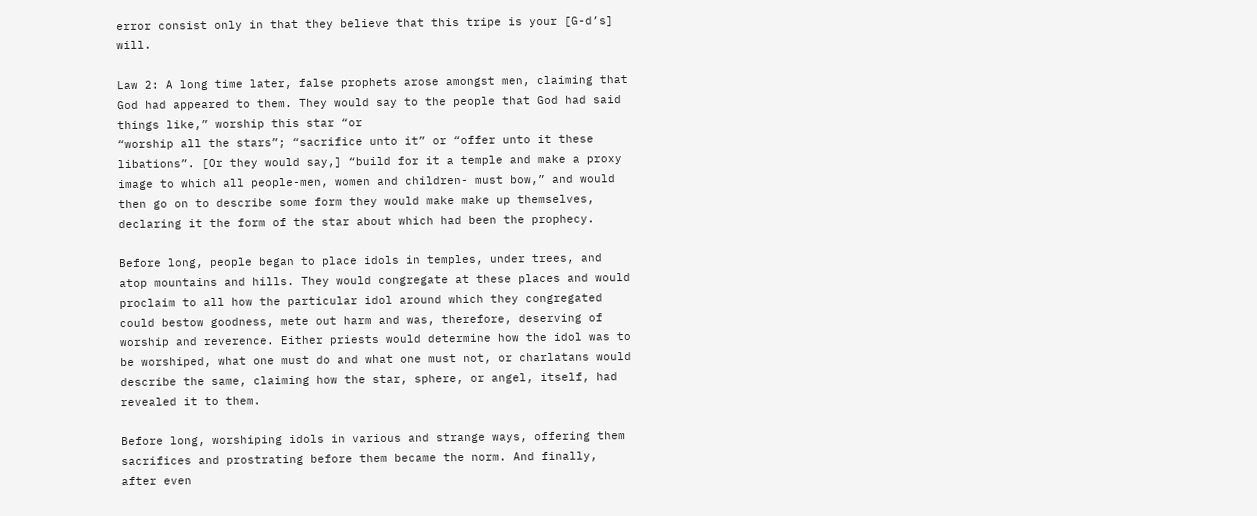error consist only in that they believe that this tripe is your [G-d’s] will.

Law 2: A long time later, false prophets arose amongst men, claiming that God had appeared to them. They would say to the people that God had said things like,” worship this star “or
“worship all the stars”; “sacrifice unto it” or “offer unto it these libations”. [Or they would say,] “build for it a temple and make a proxy image to which all people-men, women and children- must bow,” and would then go on to describe some form they would make make up themselves, declaring it the form of the star about which had been the prophecy.

Before long, people began to place idols in temples, under trees, and atop mountains and hills. They would congregate at these places and would proclaim to all how the particular idol around which they congregated could bestow goodness, mete out harm and was, therefore, deserving of worship and reverence. Either priests would determine how the idol was to be worshiped, what one must do and what one must not, or charlatans would describe the same, claiming how the star, sphere, or angel, itself, had revealed it to them.

Before long, worshiping idols in various and strange ways, offering them sacrifices and prostrating before them became the norm. And finally, after even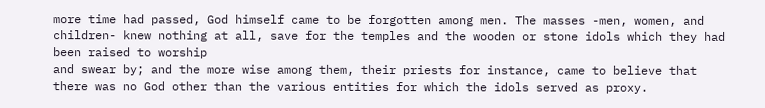more time had passed, God himself came to be forgotten among men. The masses -men, women, and children- knew nothing at all, save for the temples and the wooden or stone idols which they had been raised to worship
and swear by; and the more wise among them, their priests for instance, came to believe that there was no God other than the various entities for which the idols served as proxy.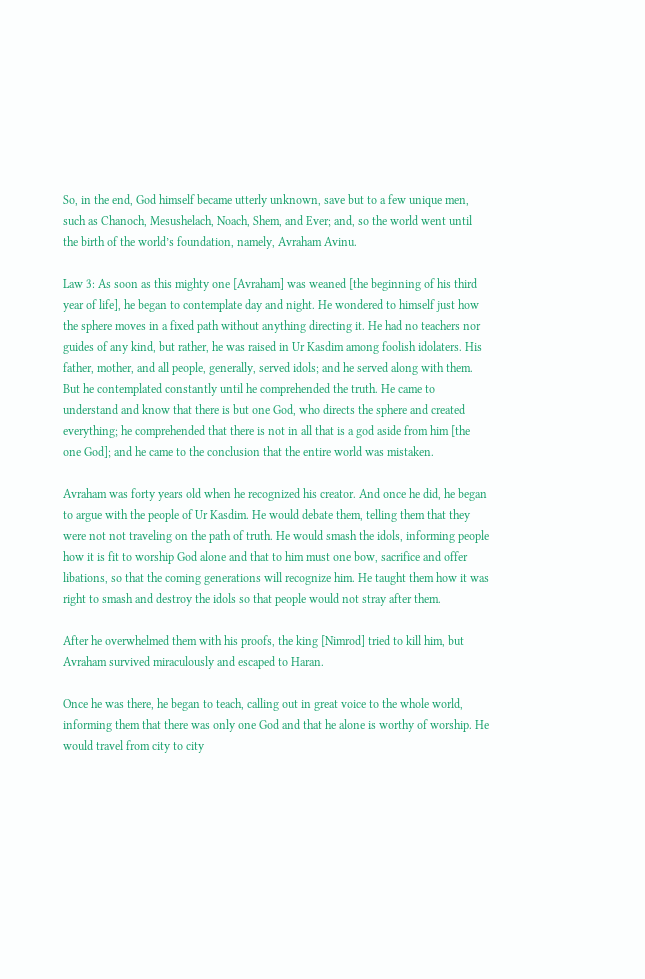So, in the end, God himself became utterly unknown, save but to a few unique men, such as Chanoch, Mesushelach, Noach, Shem, and Ever; and, so the world went until the birth of the world’s foundation, namely, Avraham Avinu.

Law 3: As soon as this mighty one [Avraham] was weaned [the beginning of his third year of life], he began to contemplate day and night. He wondered to himself just how the sphere moves in a fixed path without anything directing it. He had no teachers nor guides of any kind, but rather, he was raised in Ur Kasdim among foolish idolaters. His father, mother, and all people, generally, served idols; and he served along with them. But he contemplated constantly until he comprehended the truth. He came to understand and know that there is but one God, who directs the sphere and created everything; he comprehended that there is not in all that is a god aside from him [the one God]; and he came to the conclusion that the entire world was mistaken.

Avraham was forty years old when he recognized his creator. And once he did, he began to argue with the people of Ur Kasdim. He would debate them, telling them that they were not not traveling on the path of truth. He would smash the idols, informing people how it is fit to worship God alone and that to him must one bow, sacrifice and offer libations, so that the coming generations will recognize him. He taught them how it was right to smash and destroy the idols so that people would not stray after them.

After he overwhelmed them with his proofs, the king [Nimrod] tried to kill him, but Avraham survived miraculously and escaped to Haran.

Once he was there, he began to teach, calling out in great voice to the whole world, informing them that there was only one God and that he alone is worthy of worship. He would travel from city to city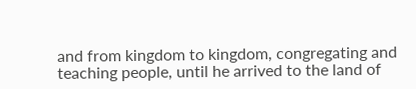and from kingdom to kingdom, congregating and teaching people, until he arrived to the land of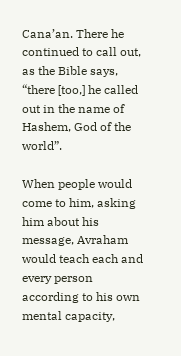Cana’an. There he continued to call out, as the Bible says, “there [too,] he called out in the name of Hashem, God of the world”.

When people would come to him, asking him about his message, Avraham would teach each and every person according to his own mental capacity,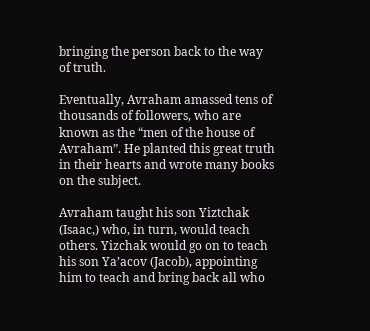bringing the person back to the way of truth.

Eventually, Avraham amassed tens of thousands of followers, who are known as the “men of the house of Avraham”. He planted this great truth in their hearts and wrote many books on the subject.

Avraham taught his son Yiztchak (Isaac,) who, in turn, would teach others. Yizchak would go on to teach his son Ya’acov (Jacob), appointing him to teach and bring back all who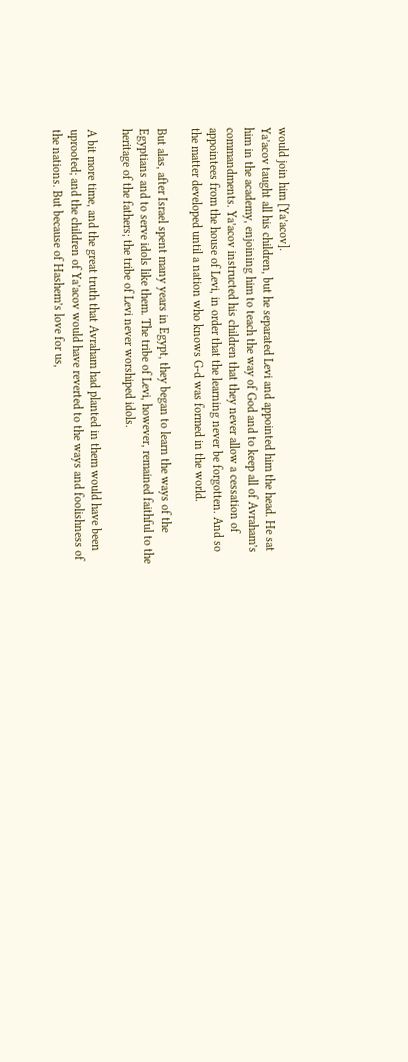would join him [Ya’acov].
Ya’acov taught all his children, but he separated Levi and appointed him the head. He sat him in the academy, enjoining him to teach the way of God and to keep all of Avraham’s commandments. Ya’acov instructed his children that they never allow a cessation of appointees from the house of Levi, in order that the learning never be forgotten. And so the matter developed until a nation who knows G-d was formed in the world.

But alas, after Israel spent many years in Egypt, they began to learn the ways of the Egyptians and to serve idols like them. The tribe of Levi, however, remained faithful to the heritage of the fathers; the tribe of Levi never worshiped idols.

A bit more time, and the great truth that Avraham had planted in them would have been uprooted; and the children of Ya’acov would have reverted to the ways and foolishness of the nations. But because of Hashem’s love for us,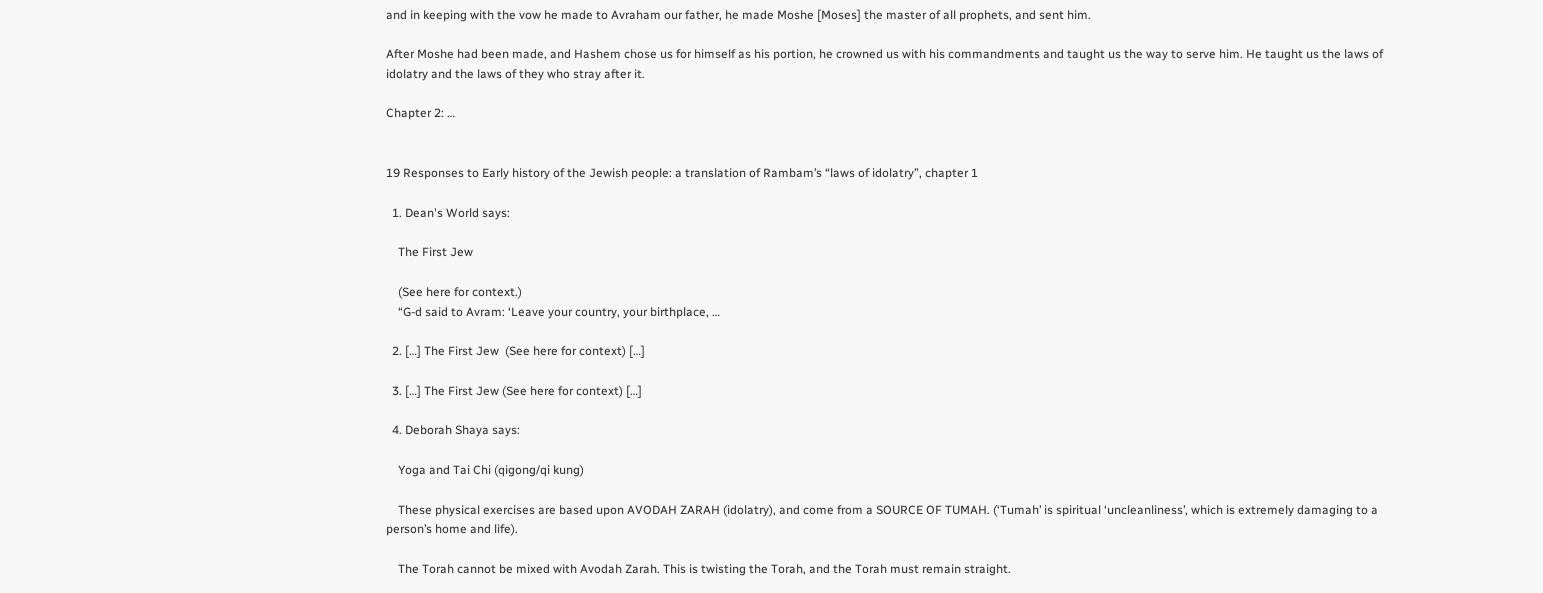and in keeping with the vow he made to Avraham our father, he made Moshe [Moses] the master of all prophets, and sent him.

After Moshe had been made, and Hashem chose us for himself as his portion, he crowned us with his commandments and taught us the way to serve him. He taught us the laws of idolatry and the laws of they who stray after it.

Chapter 2: …


19 Responses to Early history of the Jewish people: a translation of Rambam’s “laws of idolatry”, chapter 1

  1. Dean's World says:

    The First Jew

    (See here for context.)
    “G-d said to Avram: ‘Leave your country, your birthplace, …

  2. […] The First Jew  (See here for context) […]

  3. […] The First Jew (See here for context) […]

  4. Deborah Shaya says:

    Yoga and Tai Chi (qigong/qi kung)

    These physical exercises are based upon AVODAH ZARAH (idolatry), and come from a SOURCE OF TUMAH. (‘Tumah’ is spiritual ‘uncleanliness’, which is extremely damaging to a person’s home and life).

    The Torah cannot be mixed with Avodah Zarah. This is twisting the Torah, and the Torah must remain straight.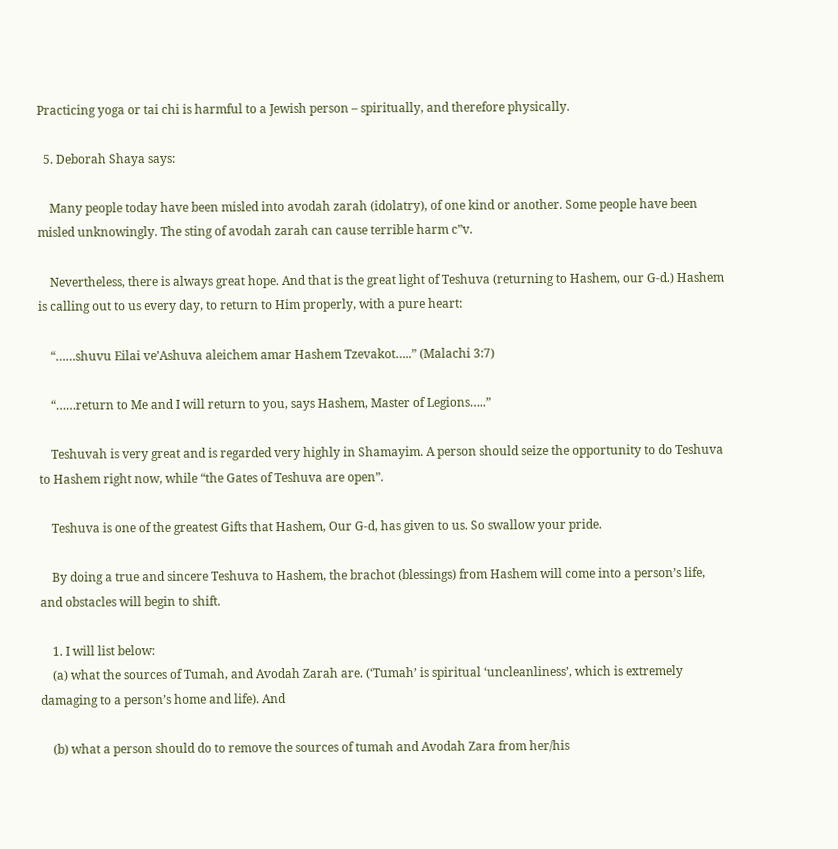Practicing yoga or tai chi is harmful to a Jewish person – spiritually, and therefore physically.

  5. Deborah Shaya says:

    Many people today have been misled into avodah zarah (idolatry), of one kind or another. Some people have been misled unknowingly. The sting of avodah zarah can cause terrible harm c”v.

    Nevertheless, there is always great hope. And that is the great light of Teshuva (returning to Hashem, our G-d.) Hashem is calling out to us every day, to return to Him properly, with a pure heart:

    “……shuvu Eilai ve’Ashuva aleichem amar Hashem Tzevakot…..” (Malachi 3:7)

    “……return to Me and I will return to you, says Hashem, Master of Legions…..”

    Teshuvah is very great and is regarded very highly in Shamayim. A person should seize the opportunity to do Teshuva to Hashem right now, while “the Gates of Teshuva are open”.

    Teshuva is one of the greatest Gifts that Hashem, Our G-d, has given to us. So swallow your pride.

    By doing a true and sincere Teshuva to Hashem, the brachot (blessings) from Hashem will come into a person’s life, and obstacles will begin to shift.

    1. I will list below:
    (a) what the sources of Tumah, and Avodah Zarah are. (‘Tumah’ is spiritual ‘uncleanliness’, which is extremely damaging to a person’s home and life). And

    (b) what a person should do to remove the sources of tumah and Avodah Zara from her/his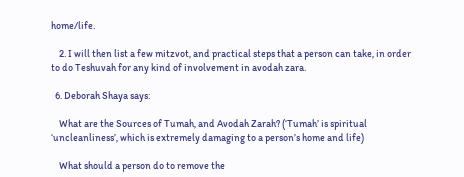home/life.

    2. I will then list a few mitzvot, and practical steps that a person can take, in order to do Teshuvah for any kind of involvement in avodah zara.

  6. Deborah Shaya says:

    What are the Sources of Tumah, and Avodah Zarah? (‘Tumah’ is spiritual ‘uncleanliness’, which is extremely damaging to a person’s home and life)

    What should a person do to remove the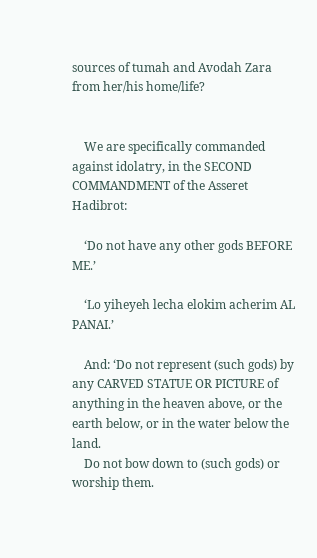sources of tumah and Avodah Zara from her/his home/life?


    We are specifically commanded against idolatry, in the SECOND COMMANDMENT of the Asseret Hadibrot:

    ‘Do not have any other gods BEFORE ME.’

    ‘Lo yiheyeh lecha elokim acherim AL PANAI.’

    And: ‘Do not represent (such gods) by any CARVED STATUE OR PICTURE of anything in the heaven above, or the earth below, or in the water below the land.
    Do not bow down to (such gods) or worship them.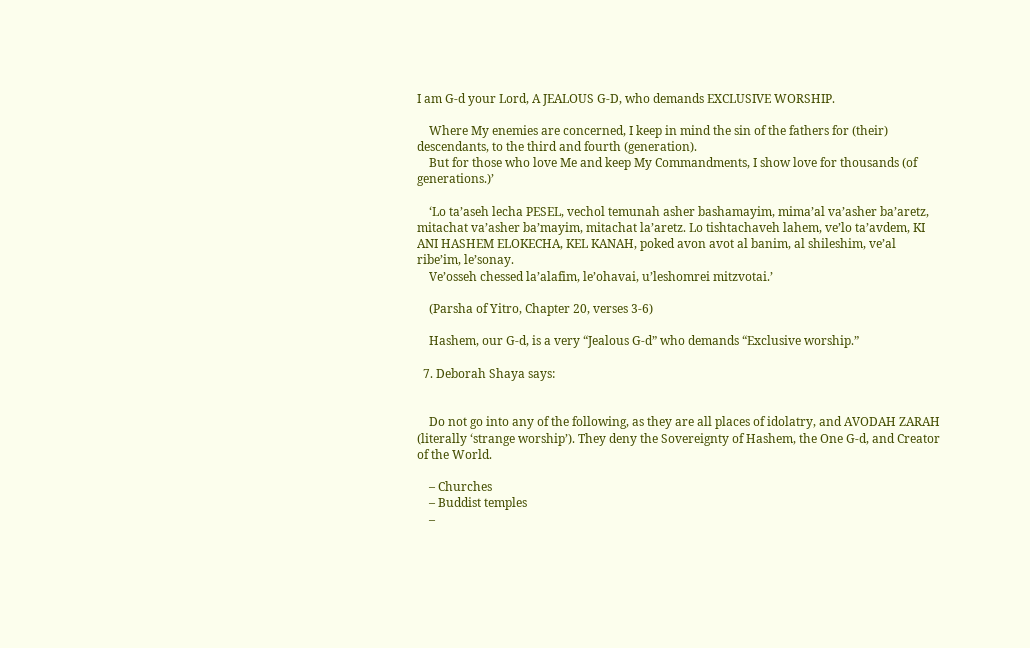I am G-d your Lord, A JEALOUS G-D, who demands EXCLUSIVE WORSHIP.

    Where My enemies are concerned, I keep in mind the sin of the fathers for (their) descendants, to the third and fourth (generation).
    But for those who love Me and keep My Commandments, I show love for thousands (of generations.)’

    ‘Lo ta’aseh lecha PESEL, vechol temunah asher bashamayim, mima’al va’asher ba’aretz, mitachat va’asher ba’mayim, mitachat la’aretz. Lo tishtachaveh lahem, ve’lo ta’avdem, KI ANI HASHEM ELOKECHA, KEL KANAH, poked avon avot al banim, al shileshim, ve’al ribe’im, le’sonay.
    Ve’osseh chessed la’alafim, le’ohavai, u’leshomrei mitzvotai.’

    (Parsha of Yitro, Chapter 20, verses 3-6)

    Hashem, our G-d, is a very “Jealous G-d” who demands “Exclusive worship.”

  7. Deborah Shaya says:


    Do not go into any of the following, as they are all places of idolatry, and AVODAH ZARAH (literally ‘strange worship’). They deny the Sovereignty of Hashem, the One G-d, and Creator of the World.

    – Churches
    – Buddist temples
    –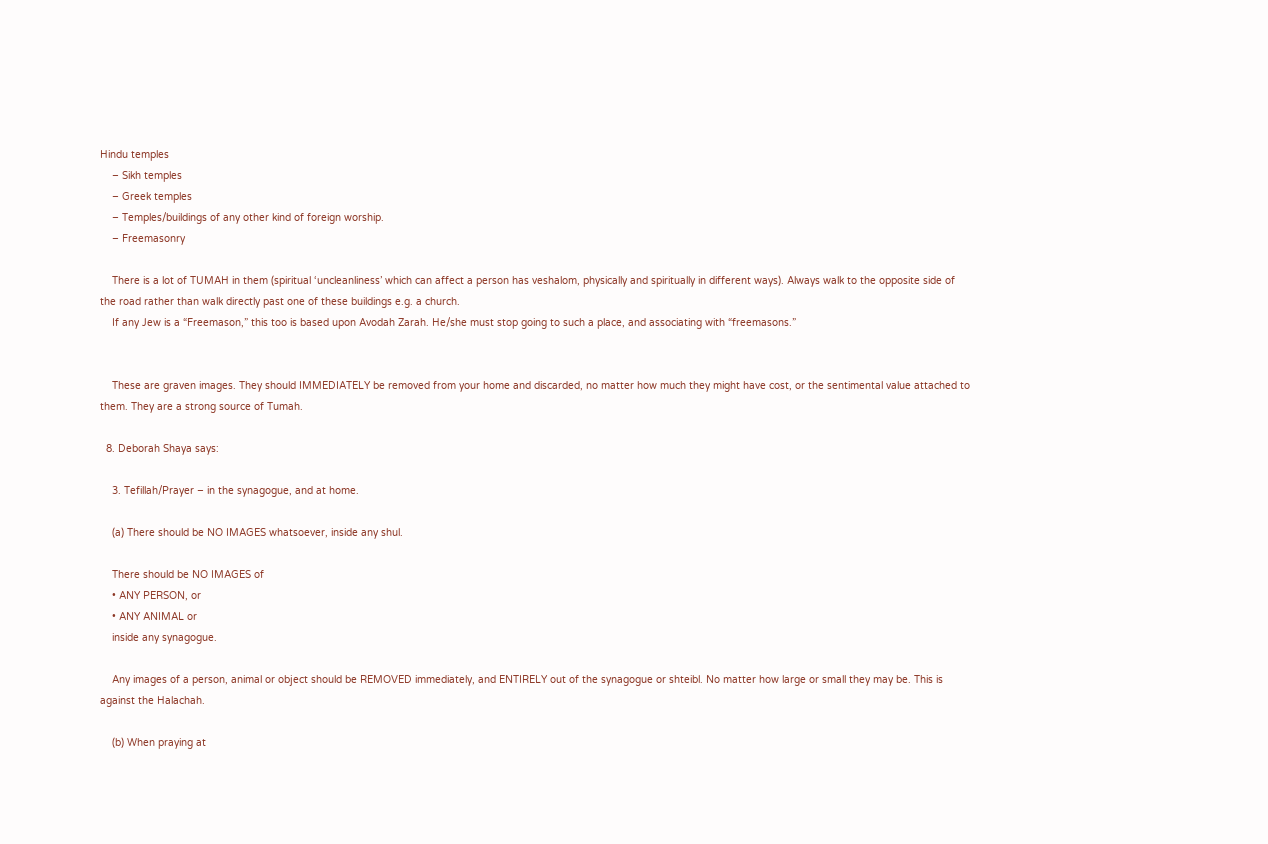Hindu temples
    – Sikh temples
    – Greek temples
    – Temples/buildings of any other kind of foreign worship.
    – Freemasonry

    There is a lot of TUMAH in them (spiritual ‘uncleanliness’ which can affect a person has veshalom, physically and spiritually in different ways). Always walk to the opposite side of the road rather than walk directly past one of these buildings e.g. a church.
    If any Jew is a “Freemason,” this too is based upon Avodah Zarah. He/she must stop going to such a place, and associating with “freemasons.”


    These are graven images. They should IMMEDIATELY be removed from your home and discarded, no matter how much they might have cost, or the sentimental value attached to them. They are a strong source of Tumah.

  8. Deborah Shaya says:

    3. Tefillah/Prayer – in the synagogue, and at home.

    (a) There should be NO IMAGES whatsoever, inside any shul.

    There should be NO IMAGES of
    • ANY PERSON, or
    • ANY ANIMAL or
    inside any synagogue.

    Any images of a person, animal or object should be REMOVED immediately, and ENTIRELY out of the synagogue or shteibl. No matter how large or small they may be. This is against the Halachah.

    (b) When praying at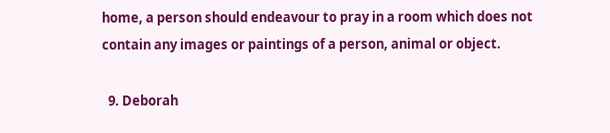home, a person should endeavour to pray in a room which does not contain any images or paintings of a person, animal or object.

  9. Deborah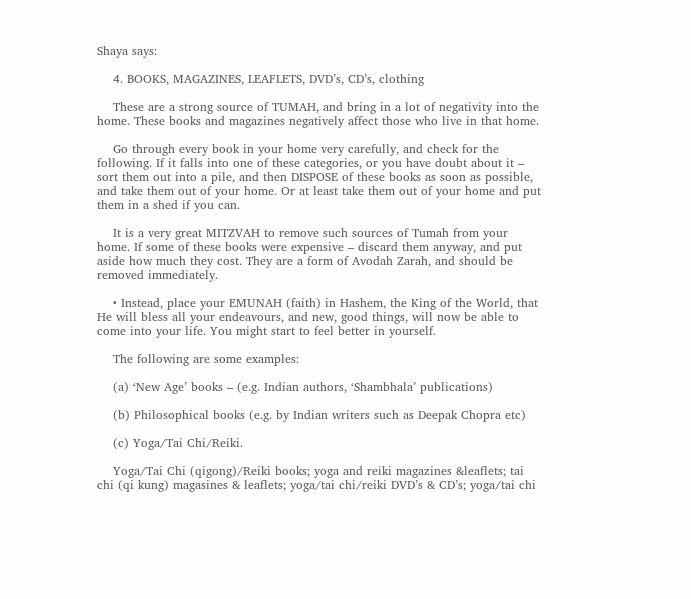Shaya says:

    4. BOOKS, MAGAZINES, LEAFLETS, DVD’s, CD’s, clothing

    These are a strong source of TUMAH, and bring in a lot of negativity into the home. These books and magazines negatively affect those who live in that home.

    Go through every book in your home very carefully, and check for the following. If it falls into one of these categories, or you have doubt about it – sort them out into a pile, and then DISPOSE of these books as soon as possible, and take them out of your home. Or at least take them out of your home and put them in a shed if you can.

    It is a very great MITZVAH to remove such sources of Tumah from your home. If some of these books were expensive – discard them anyway, and put aside how much they cost. They are a form of Avodah Zarah, and should be removed immediately.

    • Instead, place your EMUNAH (faith) in Hashem, the King of the World, that He will bless all your endeavours, and new, good things, will now be able to come into your life. You might start to feel better in yourself.

    The following are some examples:

    (a) ‘New Age’ books – (e.g. Indian authors, ‘Shambhala’ publications)

    (b) Philosophical books (e.g. by Indian writers such as Deepak Chopra etc)

    (c) Yoga/Tai Chi/Reiki.

    Yoga/Tai Chi (qigong)/Reiki books; yoga and reiki magazines &leaflets; tai chi (qi kung) magasines & leaflets; yoga/tai chi/reiki DVD’s & CD’s; yoga/tai chi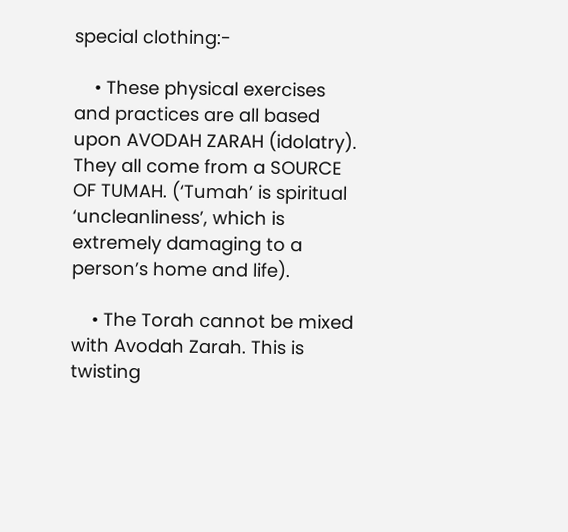special clothing:-

    • These physical exercises and practices are all based upon AVODAH ZARAH (idolatry). They all come from a SOURCE OF TUMAH. (‘Tumah’ is spiritual ‘uncleanliness’, which is extremely damaging to a person’s home and life).

    • The Torah cannot be mixed with Avodah Zarah. This is twisting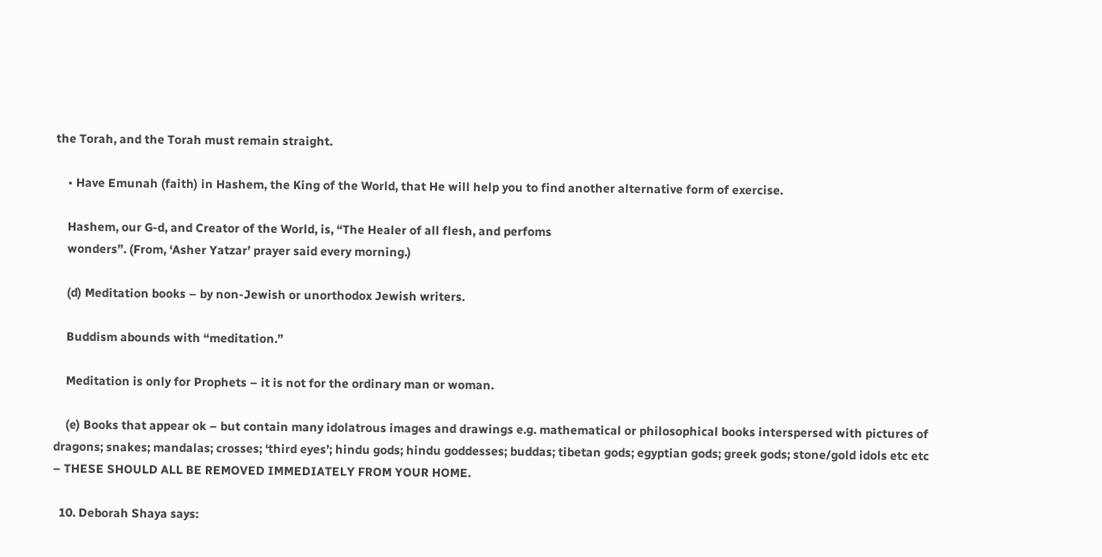the Torah, and the Torah must remain straight.

    • Have Emunah (faith) in Hashem, the King of the World, that He will help you to find another alternative form of exercise.

    Hashem, our G-d, and Creator of the World, is, “The Healer of all flesh, and perfoms
    wonders”. (From, ‘Asher Yatzar’ prayer said every morning.)

    (d) Meditation books – by non-Jewish or unorthodox Jewish writers.

    Buddism abounds with “meditation.”

    Meditation is only for Prophets – it is not for the ordinary man or woman.

    (e) Books that appear ok – but contain many idolatrous images and drawings e.g. mathematical or philosophical books interspersed with pictures of dragons; snakes; mandalas; crosses; ‘third eyes’; hindu gods; hindu goddesses; buddas; tibetan gods; egyptian gods; greek gods; stone/gold idols etc etc – THESE SHOULD ALL BE REMOVED IMMEDIATELY FROM YOUR HOME.

  10. Deborah Shaya says: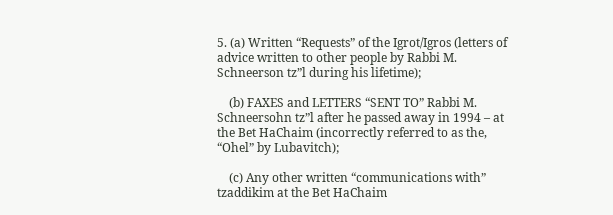5. (a) Written “Requests” of the Igrot/Igros (letters of advice written to other people by Rabbi M. Schneerson tz”l during his lifetime);

    (b) FAXES and LETTERS “SENT TO” Rabbi M. Schneersohn tz”l after he passed away in 1994 – at the Bet HaChaim (incorrectly referred to as the, “Ohel” by Lubavitch);

    (c) Any other written “communications with” tzaddikim at the Bet HaChaim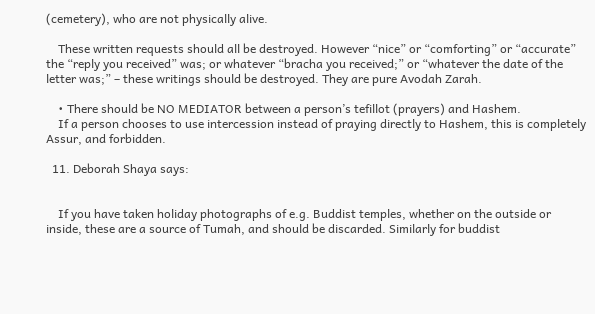(cemetery), who are not physically alive.

    These written requests should all be destroyed. However “nice” or “comforting” or “accurate” the “reply you received” was; or whatever “bracha you received;” or “whatever the date of the letter was;” – these writings should be destroyed. They are pure Avodah Zarah.

    • There should be NO MEDIATOR between a person’s tefillot (prayers) and Hashem.
    If a person chooses to use intercession instead of praying directly to Hashem, this is completely Assur, and forbidden.

  11. Deborah Shaya says:


    If you have taken holiday photographs of e.g. Buddist temples, whether on the outside or inside, these are a source of Tumah, and should be discarded. Similarly for buddist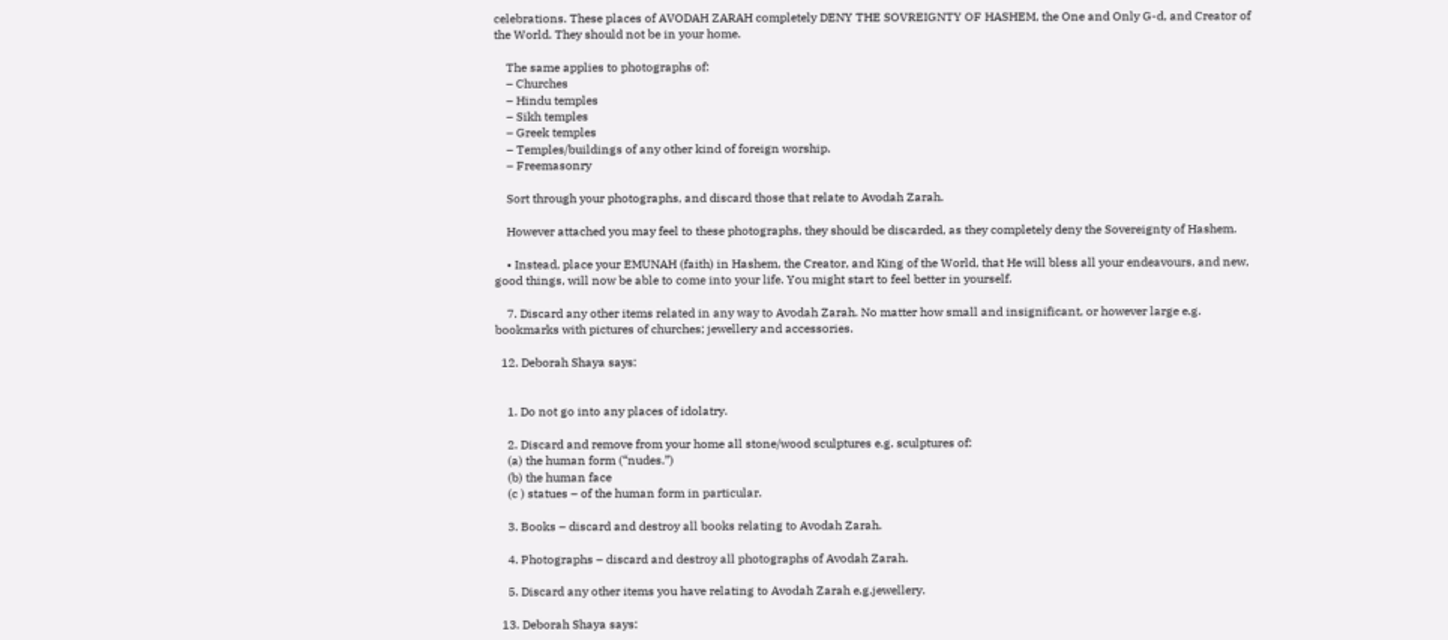celebrations. These places of AVODAH ZARAH completely DENY THE SOVREIGNTY OF HASHEM, the One and Only G-d, and Creator of the World. They should not be in your home.

    The same applies to photographs of:
    – Churches
    – Hindu temples
    – Sikh temples
    – Greek temples
    – Temples/buildings of any other kind of foreign worship.
    – Freemasonry

    Sort through your photographs, and discard those that relate to Avodah Zarah.

    However attached you may feel to these photographs, they should be discarded, as they completely deny the Sovereignty of Hashem.

    • Instead, place your EMUNAH (faith) in Hashem, the Creator, and King of the World, that He will bless all your endeavours, and new, good things, will now be able to come into your life. You might start to feel better in yourself.

    7. Discard any other items related in any way to Avodah Zarah. No matter how small and insignificant, or however large e.g. bookmarks with pictures of churches; jewellery and accessories.

  12. Deborah Shaya says:


    1. Do not go into any places of idolatry.

    2. Discard and remove from your home all stone/wood sculptures e.g. sculptures of:
    (a) the human form (“nudes.”)
    (b) the human face
    (c ) statues – of the human form in particular.

    3. Books – discard and destroy all books relating to Avodah Zarah.

    4. Photographs – discard and destroy all photographs of Avodah Zarah.

    5. Discard any other items you have relating to Avodah Zarah e.g.jewellery.

  13. Deborah Shaya says: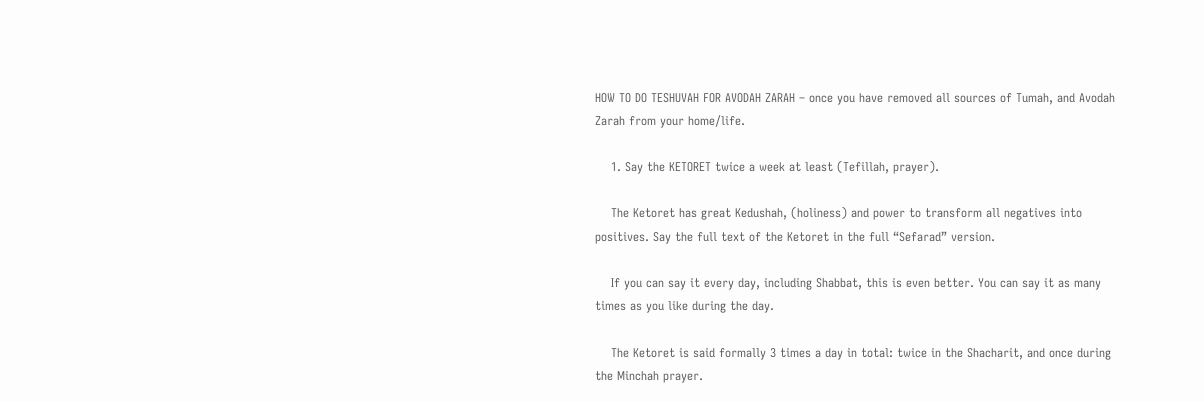HOW TO DO TESHUVAH FOR AVODAH ZARAH – once you have removed all sources of Tumah, and Avodah Zarah from your home/life.

    1. Say the KETORET twice a week at least (Tefillah, prayer).

    The Ketoret has great Kedushah, (holiness) and power to transform all negatives into positives. Say the full text of the Ketoret in the full “Sefarad” version.

    If you can say it every day, including Shabbat, this is even better. You can say it as many times as you like during the day.

    The Ketoret is said formally 3 times a day in total: twice in the Shacharit, and once during the Minchah prayer.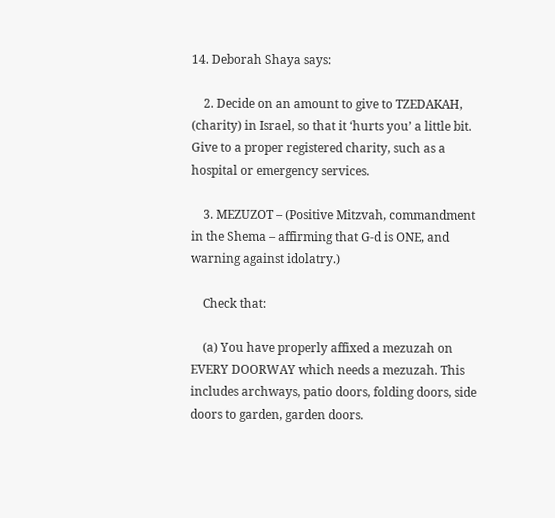14. Deborah Shaya says:

    2. Decide on an amount to give to TZEDAKAH, (charity) in Israel, so that it ‘hurts you’ a little bit. Give to a proper registered charity, such as a hospital or emergency services.

    3. MEZUZOT – (Positive Mitzvah, commandment in the Shema – affirming that G-d is ONE, and warning against idolatry.)

    Check that:

    (a) You have properly affixed a mezuzah on EVERY DOORWAY which needs a mezuzah. This includes archways, patio doors, folding doors, side doors to garden, garden doors.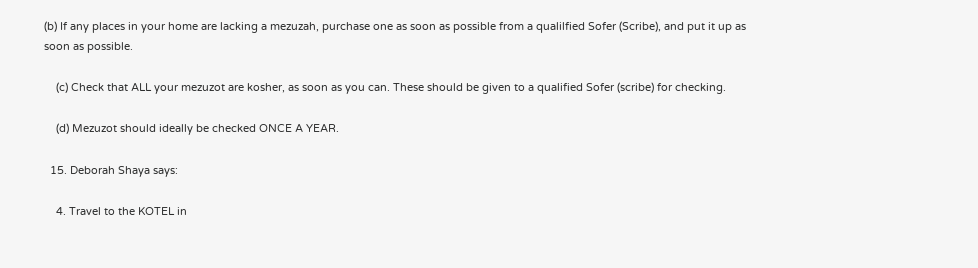(b) If any places in your home are lacking a mezuzah, purchase one as soon as possible from a qualilfied Sofer (Scribe), and put it up as soon as possible.

    (c) Check that ALL your mezuzot are kosher, as soon as you can. These should be given to a qualified Sofer (scribe) for checking.

    (d) Mezuzot should ideally be checked ONCE A YEAR.

  15. Deborah Shaya says:

    4. Travel to the KOTEL in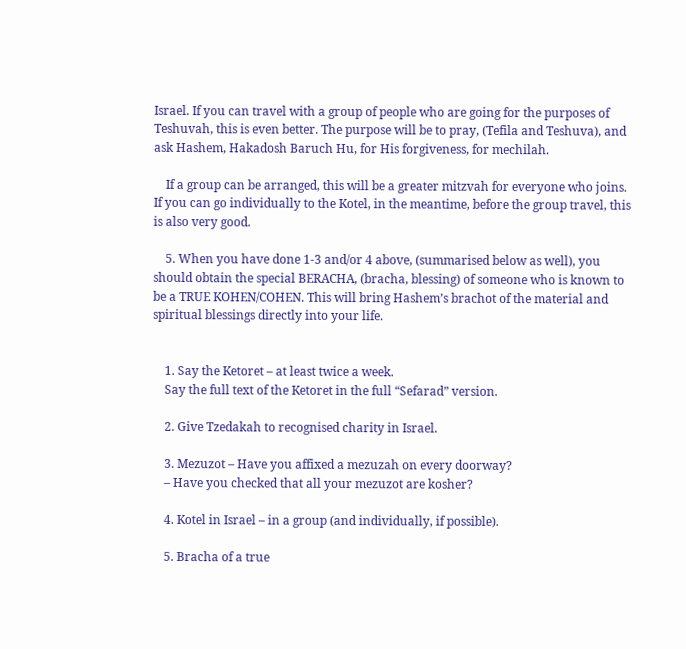Israel. If you can travel with a group of people who are going for the purposes of Teshuvah, this is even better. The purpose will be to pray, (Tefila and Teshuva), and ask Hashem, Hakadosh Baruch Hu, for His forgiveness, for mechilah.

    If a group can be arranged, this will be a greater mitzvah for everyone who joins. If you can go individually to the Kotel, in the meantime, before the group travel, this is also very good.

    5. When you have done 1-3 and/or 4 above, (summarised below as well), you should obtain the special BERACHA, (bracha, blessing) of someone who is known to be a TRUE KOHEN/COHEN. This will bring Hashem’s brachot of the material and spiritual blessings directly into your life.


    1. Say the Ketoret – at least twice a week.
    Say the full text of the Ketoret in the full “Sefarad” version.

    2. Give Tzedakah to recognised charity in Israel.

    3. Mezuzot – Have you affixed a mezuzah on every doorway?
    – Have you checked that all your mezuzot are kosher?

    4. Kotel in Israel – in a group (and individually, if possible).

    5. Bracha of a true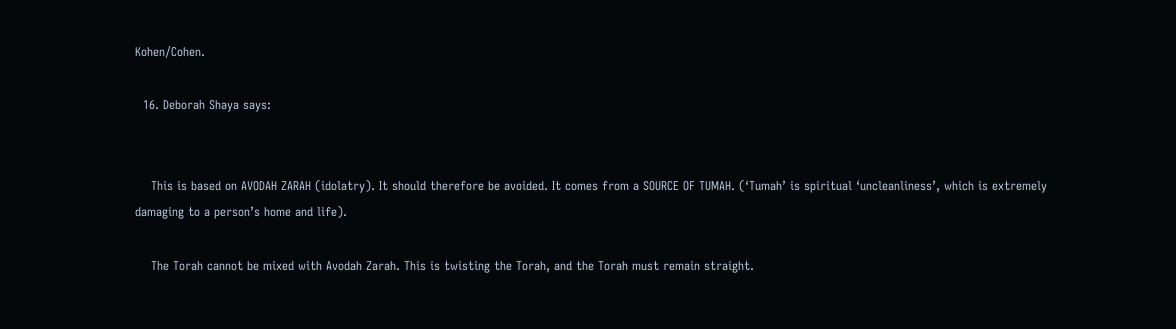Kohen/Cohen.

  16. Deborah Shaya says:


    This is based on AVODAH ZARAH (idolatry). It should therefore be avoided. It comes from a SOURCE OF TUMAH. (‘Tumah’ is spiritual ‘uncleanliness’, which is extremely damaging to a person’s home and life).

    The Torah cannot be mixed with Avodah Zarah. This is twisting the Torah, and the Torah must remain straight.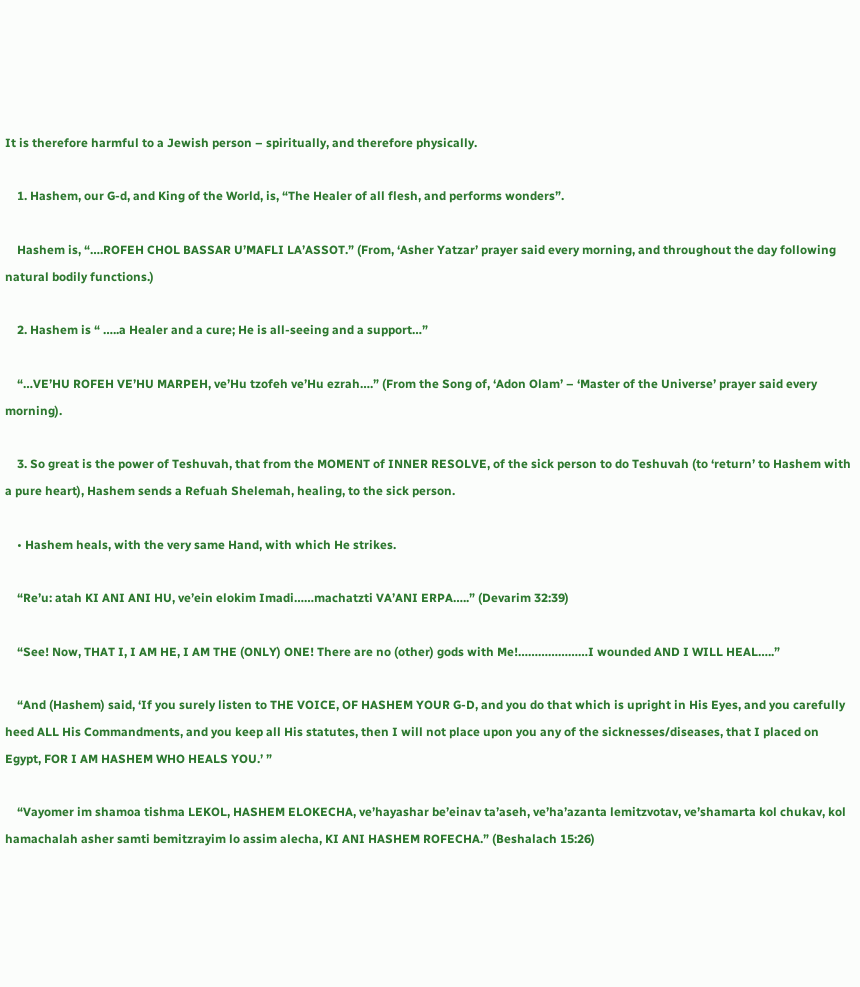It is therefore harmful to a Jewish person – spiritually, and therefore physically.

    1. Hashem, our G-d, and King of the World, is, “The Healer of all flesh, and performs wonders”.

    Hashem is, “….ROFEH CHOL BASSAR U’MAFLI LA’ASSOT.” (From, ‘Asher Yatzar’ prayer said every morning, and throughout the day following natural bodily functions.)

    2. Hashem is “ …..a Healer and a cure; He is all-seeing and a support…”

    “…VE’HU ROFEH VE’HU MARPEH, ve’Hu tzofeh ve’Hu ezrah….” (From the Song of, ‘Adon Olam’ – ‘Master of the Universe’ prayer said every morning).

    3. So great is the power of Teshuvah, that from the MOMENT of INNER RESOLVE, of the sick person to do Teshuvah (to ‘return’ to Hashem with a pure heart), Hashem sends a Refuah Shelemah, healing, to the sick person.

    • Hashem heals, with the very same Hand, with which He strikes.

    “Re’u: atah KI ANI ANI HU, ve’ein elokim Imadi……machatzti VA’ANI ERPA…..” (Devarim 32:39)

    “See! Now, THAT I, I AM HE, I AM THE (ONLY) ONE! There are no (other) gods with Me!…………………I wounded AND I WILL HEAL…..”

    “And (Hashem) said, ‘If you surely listen to THE VOICE, OF HASHEM YOUR G-D, and you do that which is upright in His Eyes, and you carefully heed ALL His Commandments, and you keep all His statutes, then I will not place upon you any of the sicknesses/diseases, that I placed on Egypt, FOR I AM HASHEM WHO HEALS YOU.’ ”

    “Vayomer im shamoa tishma LEKOL, HASHEM ELOKECHA, ve’hayashar be’einav ta’aseh, ve’ha’azanta lemitzvotav, ve’shamarta kol chukav, kol hamachalah asher samti bemitzrayim lo assim alecha, KI ANI HASHEM ROFECHA.” (Beshalach 15:26)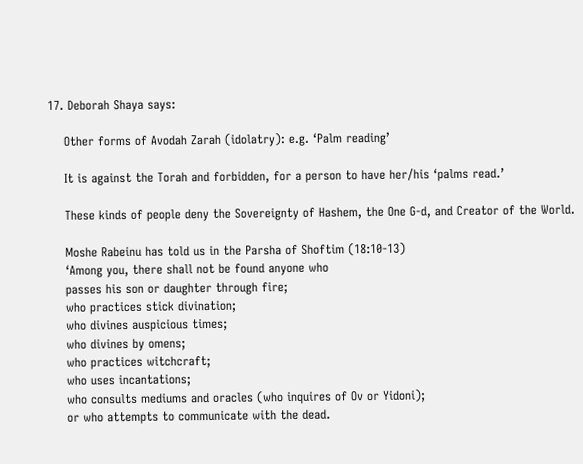17. Deborah Shaya says:

    Other forms of Avodah Zarah (idolatry): e.g. ‘Palm reading’

    It is against the Torah and forbidden, for a person to have her/his ‘palms read.’

    These kinds of people deny the Sovereignty of Hashem, the One G-d, and Creator of the World.

    Moshe Rabeinu has told us in the Parsha of Shoftim (18:10-13)
    ‘Among you, there shall not be found anyone who
    passes his son or daughter through fire;
    who practices stick divination;
    who divines auspicious times;
    who divines by omens;
    who practices witchcraft;
    who uses incantations;
    who consults mediums and oracles (who inquires of Ov or Yidoni);
    or who attempts to communicate with the dead.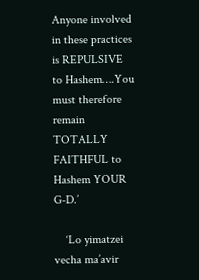Anyone involved in these practices is REPULSIVE to Hashem….You must therefore remain TOTALLY FAITHFUL to Hashem YOUR G-D.’

    ‘Lo yimatzei vecha ma’avir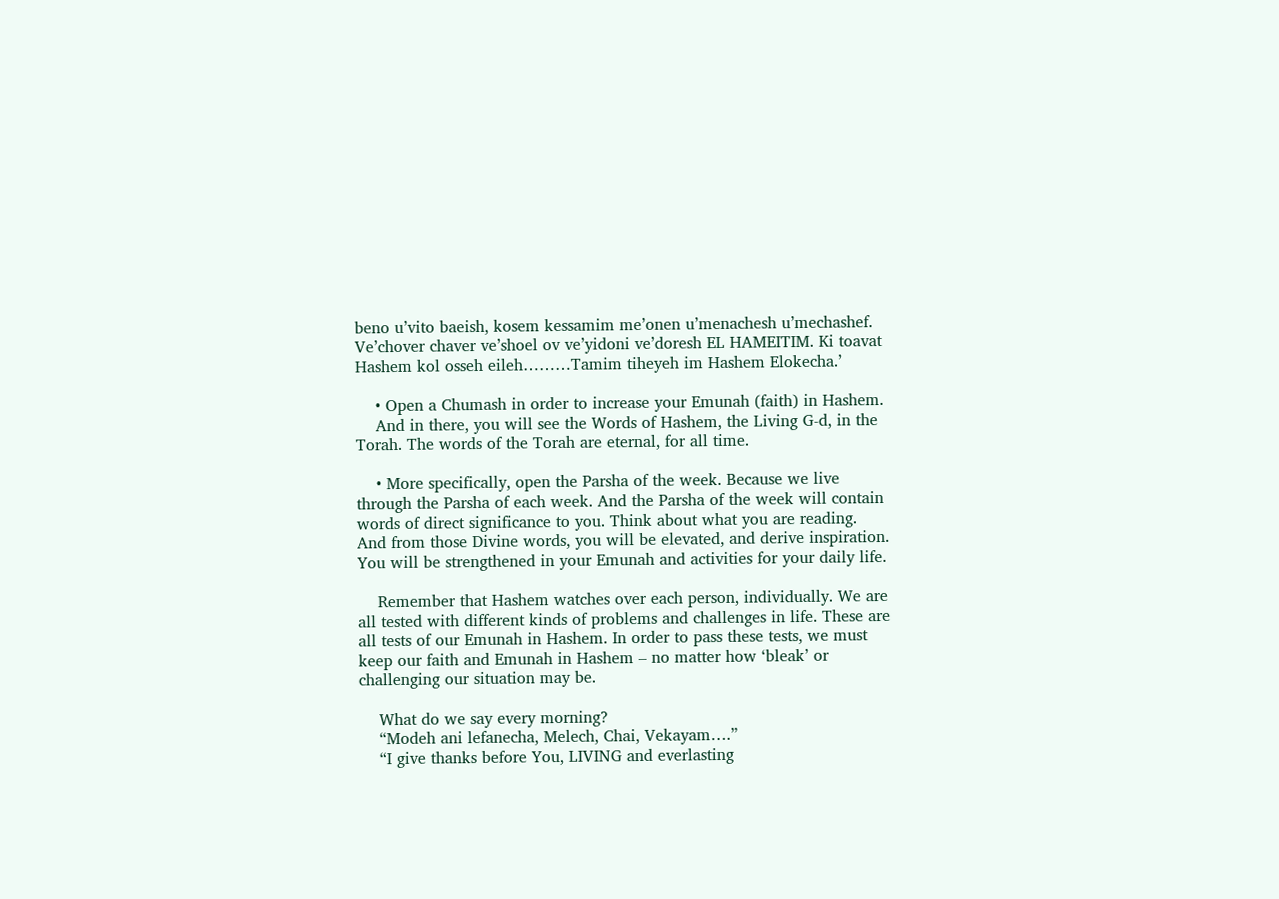beno u’vito baeish, kosem kessamim me’onen u’menachesh u’mechashef. Ve’chover chaver ve’shoel ov ve’yidoni ve’doresh EL HAMEITIM. Ki toavat Hashem kol osseh eileh………Tamim tiheyeh im Hashem Elokecha.’

    • Open a Chumash in order to increase your Emunah (faith) in Hashem.
    And in there, you will see the Words of Hashem, the Living G-d, in the Torah. The words of the Torah are eternal, for all time.

    • More specifically, open the Parsha of the week. Because we live through the Parsha of each week. And the Parsha of the week will contain words of direct significance to you. Think about what you are reading. And from those Divine words, you will be elevated, and derive inspiration. You will be strengthened in your Emunah and activities for your daily life.

    Remember that Hashem watches over each person, individually. We are all tested with different kinds of problems and challenges in life. These are all tests of our Emunah in Hashem. In order to pass these tests, we must keep our faith and Emunah in Hashem – no matter how ‘bleak’ or challenging our situation may be.

    What do we say every morning?
    “Modeh ani lefanecha, Melech, Chai, Vekayam….”
    “I give thanks before You, LIVING and everlasting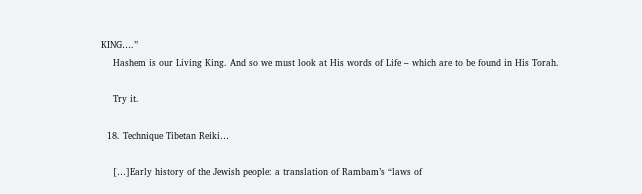KING….”
    Hashem is our Living King. And so we must look at His words of Life – which are to be found in His Torah.

    Try it.

  18. Technique Tibetan Reiki…

    […]Early history of the Jewish people: a translation of Rambam’s “laws of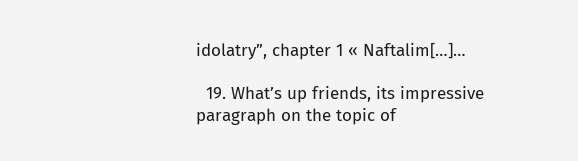idolatry”, chapter 1 « Naftalim[…]…

  19. What’s up friends, its impressive paragraph on the topic of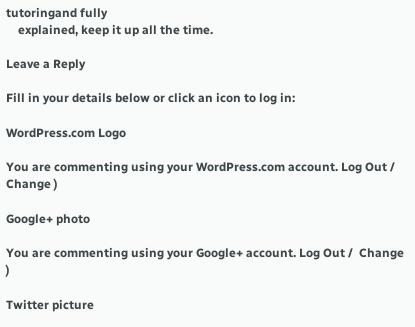tutoringand fully
    explained, keep it up all the time.

Leave a Reply

Fill in your details below or click an icon to log in:

WordPress.com Logo

You are commenting using your WordPress.com account. Log Out /  Change )

Google+ photo

You are commenting using your Google+ account. Log Out /  Change )

Twitter picture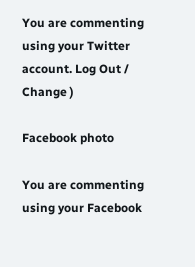You are commenting using your Twitter account. Log Out /  Change )

Facebook photo

You are commenting using your Facebook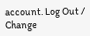account. Log Out /  Change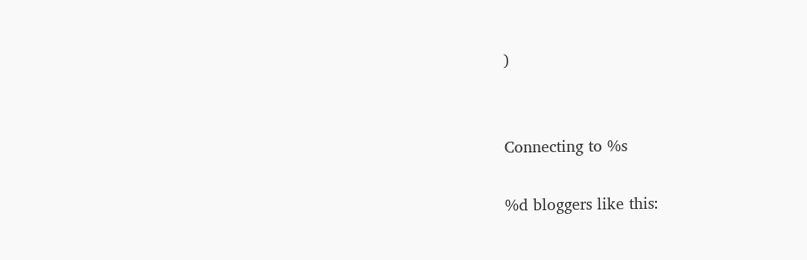)


Connecting to %s

%d bloggers like this: